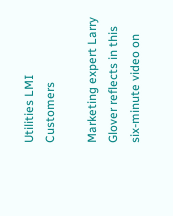Utilities LMI Customers

Marketing expert Larry Glover reflects in this six-minute video on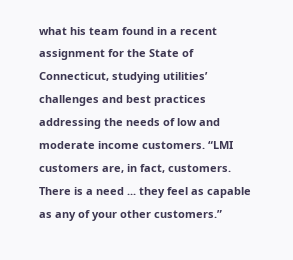what his team found in a recent assignment for the State of Connecticut, studying utilities’ challenges and best practices addressing the needs of low and moderate income customers. “LMI customers are, in fact, customers. There is a need ... they feel as capable as any of your other customers.”